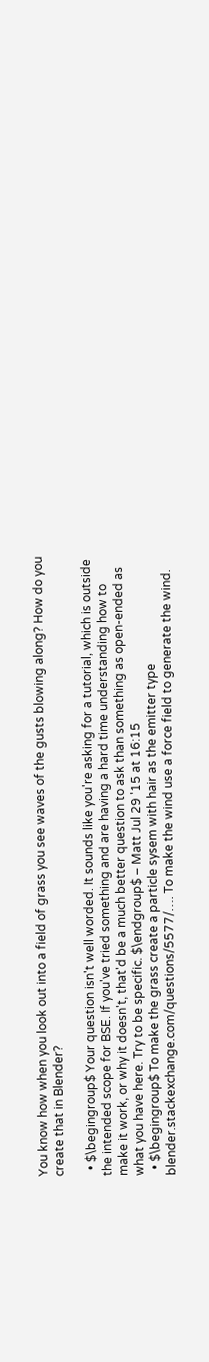You know how when you look out into a field of grass you see waves of the gusts blowing along? How do you create that in Blender?

  • $\begingroup$ Your question isn't well worded. It sounds like you're asking for a tutorial, which is outside the intended scope for BSE. If you've tried something and are having a hard time understanding how to make it work, or why it doesn't, that'd be a much better question to ask than something as open-ended as what you have here. Try to be specific. $\endgroup$ – Matt Jul 29 '15 at 16:15
  • $\begingroup$ To make the grass create a particle sysem with hair as the emitter type blender.stackexchange.com/questions/5577/…. To make the wind use a force field to generate the wind.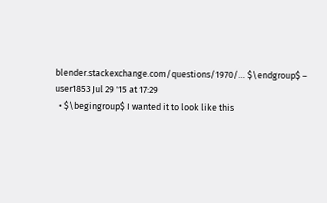blender.stackexchange.com/questions/1970/… $\endgroup$ – user1853 Jul 29 '15 at 17:29
  • $\begingroup$ I wanted it to look like this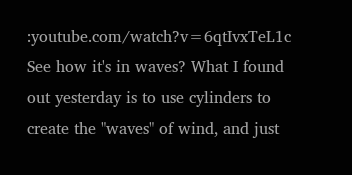:youtube.com/watch?v=6qtIvxTeL1c See how it's in waves? What I found out yesterday is to use cylinders to create the "waves" of wind, and just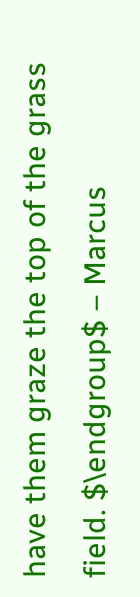have them graze the top of the grass field. $\endgroup$ – Marcus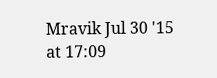Mravik Jul 30 '15 at 17:09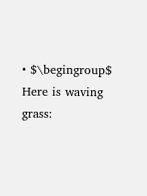• $\begingroup$ Here is waving grass: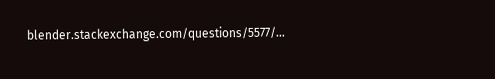blender.stackexchange.com/questions/5577/…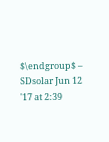$\endgroup$ – SDsolar Jun 12 '17 at 2:39